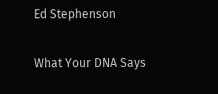Ed Stephenson

What Your DNA Says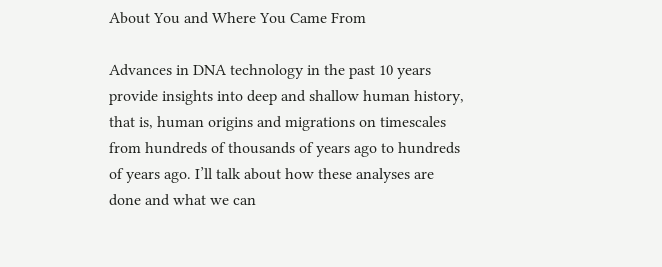About You and Where You Came From

Advances in DNA technology in the past 10 years provide insights into deep and shallow human history, that is, human origins and migrations on timescales from hundreds of thousands of years ago to hundreds of years ago. I’ll talk about how these analyses are done and what we can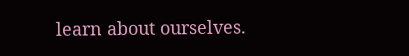learn about ourselves.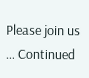Please join us … Continued